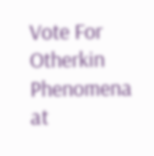Vote For Otherkin Phenomena
at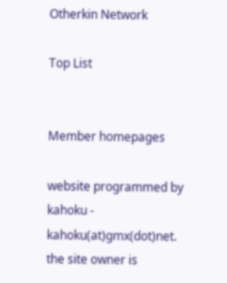Otherkin Network

Top List


Member homepages

website programmed by kahoku - kahoku(at)gmx(dot)net. the site owner is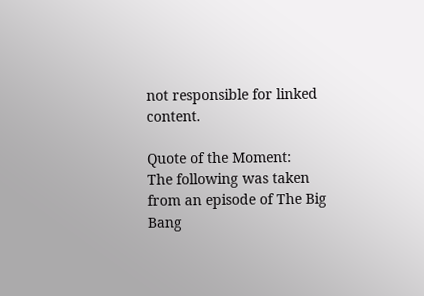not responsible for linked content.

Quote of the Moment:
The following was taken from an episode of The Big Bang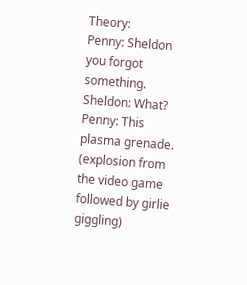Theory:
Penny: Sheldon you forgot something.
Sheldon: What?
Penny: This plasma grenade. (explosion from the video game followed by girlie giggling)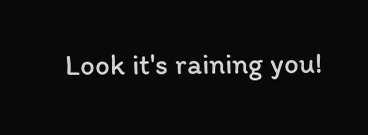Look it's raining you!